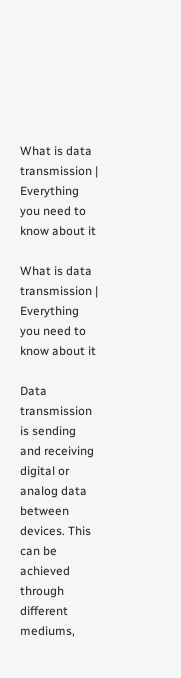What is data transmission | Everything you need to know about it

What is data transmission | Everything you need to know about it

Data transmission is sending and receiving digital or analog data between devices. This can be achieved through different mediums,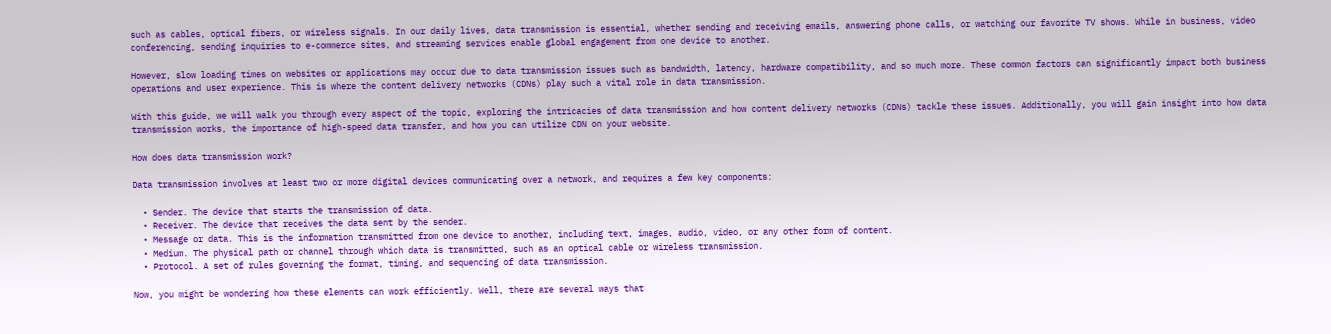such as cables, optical fibers, or wireless signals. In our daily lives, data transmission is essential, whether sending and receiving emails, answering phone calls, or watching our favorite TV shows. While in business, video conferencing, sending inquiries to e-commerce sites, and streaming services enable global engagement from one device to another.

However, slow loading times on websites or applications may occur due to data transmission issues such as bandwidth, latency, hardware compatibility, and so much more. These common factors can significantly impact both business operations and user experience. This is where the content delivery networks (CDNs) play such a vital role in data transmission.

With this guide, we will walk you through every aspect of the topic, exploring the intricacies of data transmission and how content delivery networks (CDNs) tackle these issues. Additionally, you will gain insight into how data transmission works, the importance of high-speed data transfer, and how you can utilize CDN on your website.

How does data transmission work?

Data transmission involves at least two or more digital devices communicating over a network, and requires a few key components:

  • Sender. The device that starts the transmission of data.
  • Receiver. The device that receives the data sent by the sender.
  • Message or data. This is the information transmitted from one device to another, including text, images, audio, video, or any other form of content.
  • Medium. The physical path or channel through which data is transmitted, such as an optical cable or wireless transmission.
  • Protocol. A set of rules governing the format, timing, and sequencing of data transmission.

Now, you might be wondering how these elements can work efficiently. Well, there are several ways that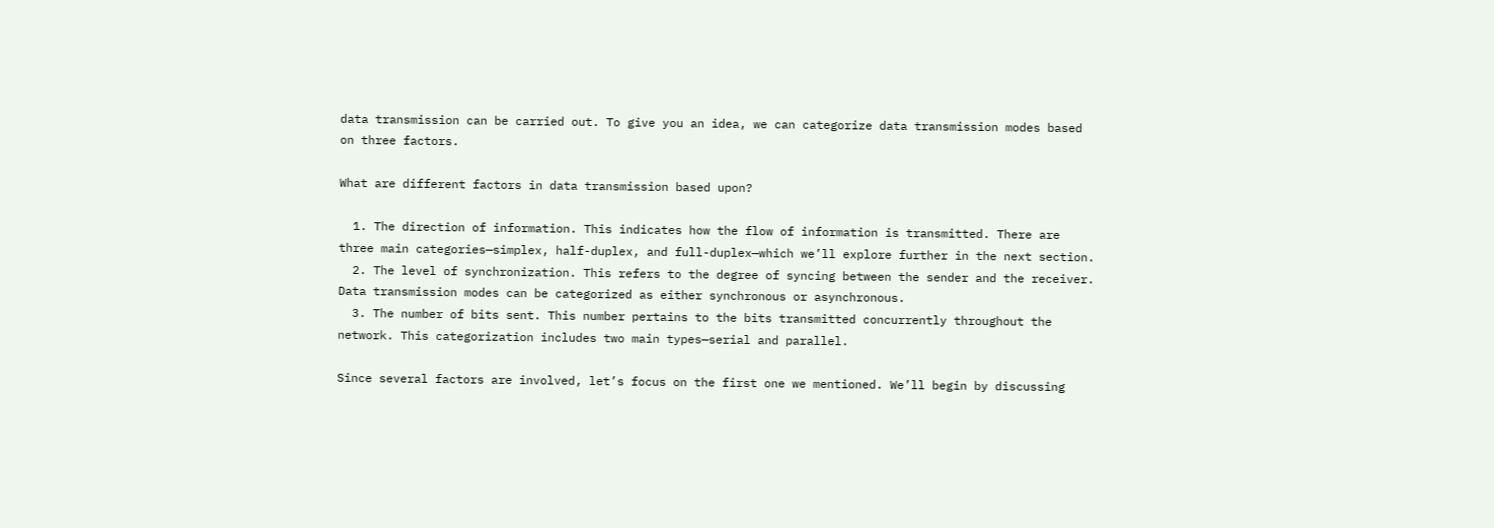data transmission can be carried out. To give you an idea, we can categorize data transmission modes based on three factors.

What are different factors in data transmission based upon?

  1. The direction of information. This indicates how the flow of information is transmitted. There are three main categories—simplex, half-duplex, and full-duplex—which we’ll explore further in the next section.
  2. The level of synchronization. This refers to the degree of syncing between the sender and the receiver. Data transmission modes can be categorized as either synchronous or asynchronous.
  3. The number of bits sent. This number pertains to the bits transmitted concurrently throughout the network. This categorization includes two main types—serial and parallel.

Since several factors are involved, let’s focus on the first one we mentioned. We’ll begin by discussing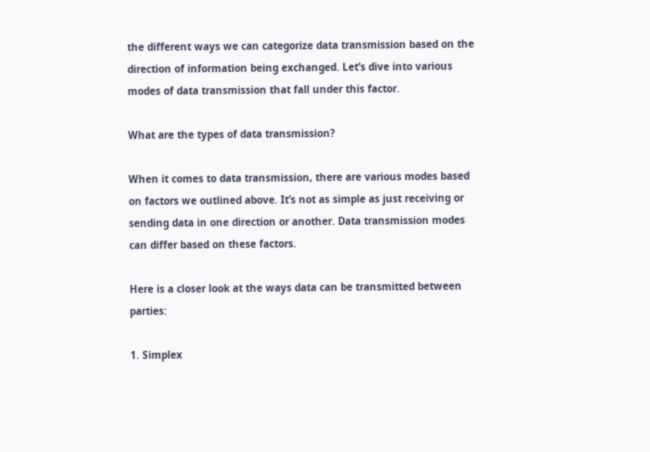the different ways we can categorize data transmission based on the direction of information being exchanged. Let’s dive into various modes of data transmission that fall under this factor.

What are the types of data transmission?

When it comes to data transmission, there are various modes based on factors we outlined above. It’s not as simple as just receiving or sending data in one direction or another. Data transmission modes can differ based on these factors.

Here is a closer look at the ways data can be transmitted between parties:

1. Simplex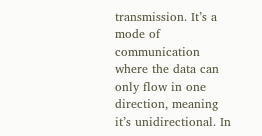transmission. It’s a mode of communication where the data can only flow in one direction, meaning it’s unidirectional. In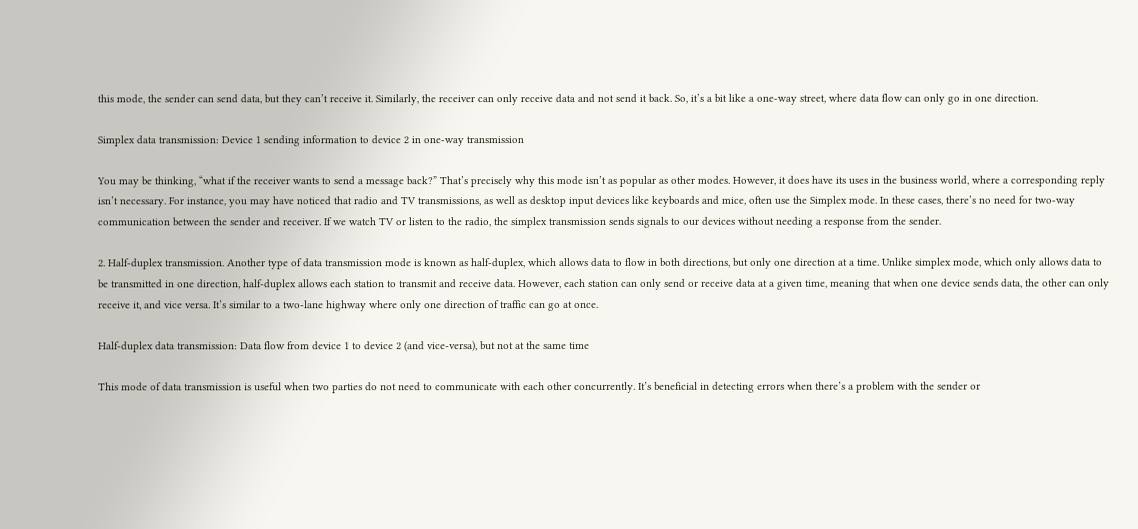this mode, the sender can send data, but they can’t receive it. Similarly, the receiver can only receive data and not send it back. So, it’s a bit like a one-way street, where data flow can only go in one direction.

Simplex data transmission: Device 1 sending information to device 2 in one-way transmission

You may be thinking, “what if the receiver wants to send a message back?” That’s precisely why this mode isn’t as popular as other modes. However, it does have its uses in the business world, where a corresponding reply isn’t necessary. For instance, you may have noticed that radio and TV transmissions, as well as desktop input devices like keyboards and mice, often use the Simplex mode. In these cases, there’s no need for two-way communication between the sender and receiver. If we watch TV or listen to the radio, the simplex transmission sends signals to our devices without needing a response from the sender.

2. Half-duplex transmission. Another type of data transmission mode is known as half-duplex, which allows data to flow in both directions, but only one direction at a time. Unlike simplex mode, which only allows data to be transmitted in one direction, half-duplex allows each station to transmit and receive data. However, each station can only send or receive data at a given time, meaning that when one device sends data, the other can only receive it, and vice versa. It’s similar to a two-lane highway where only one direction of traffic can go at once.

Half-duplex data transmission: Data flow from device 1 to device 2 (and vice-versa), but not at the same time

This mode of data transmission is useful when two parties do not need to communicate with each other concurrently. It’s beneficial in detecting errors when there’s a problem with the sender or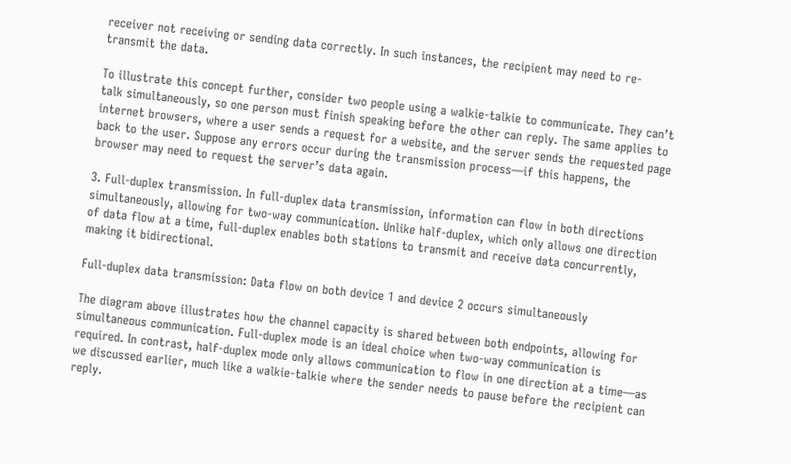receiver not receiving or sending data correctly. In such instances, the recipient may need to re-transmit the data.

To illustrate this concept further, consider two people using a walkie-talkie to communicate. They can’t talk simultaneously, so one person must finish speaking before the other can reply. The same applies to internet browsers, where a user sends a request for a website, and the server sends the requested page back to the user. Suppose any errors occur during the transmission process—if this happens, the browser may need to request the server’s data again.

3. Full-duplex transmission. In full-duplex data transmission, information can flow in both directions simultaneously, allowing for two-way communication. Unlike half-duplex, which only allows one direction of data flow at a time, full-duplex enables both stations to transmit and receive data concurrently, making it bidirectional.

Full-duplex data transmission: Data flow on both device 1 and device 2 occurs simultaneously

The diagram above illustrates how the channel capacity is shared between both endpoints, allowing for simultaneous communication. Full-duplex mode is an ideal choice when two-way communication is required. In contrast, half-duplex mode only allows communication to flow in one direction at a time—as we discussed earlier, much like a walkie-talkie where the sender needs to pause before the recipient can reply.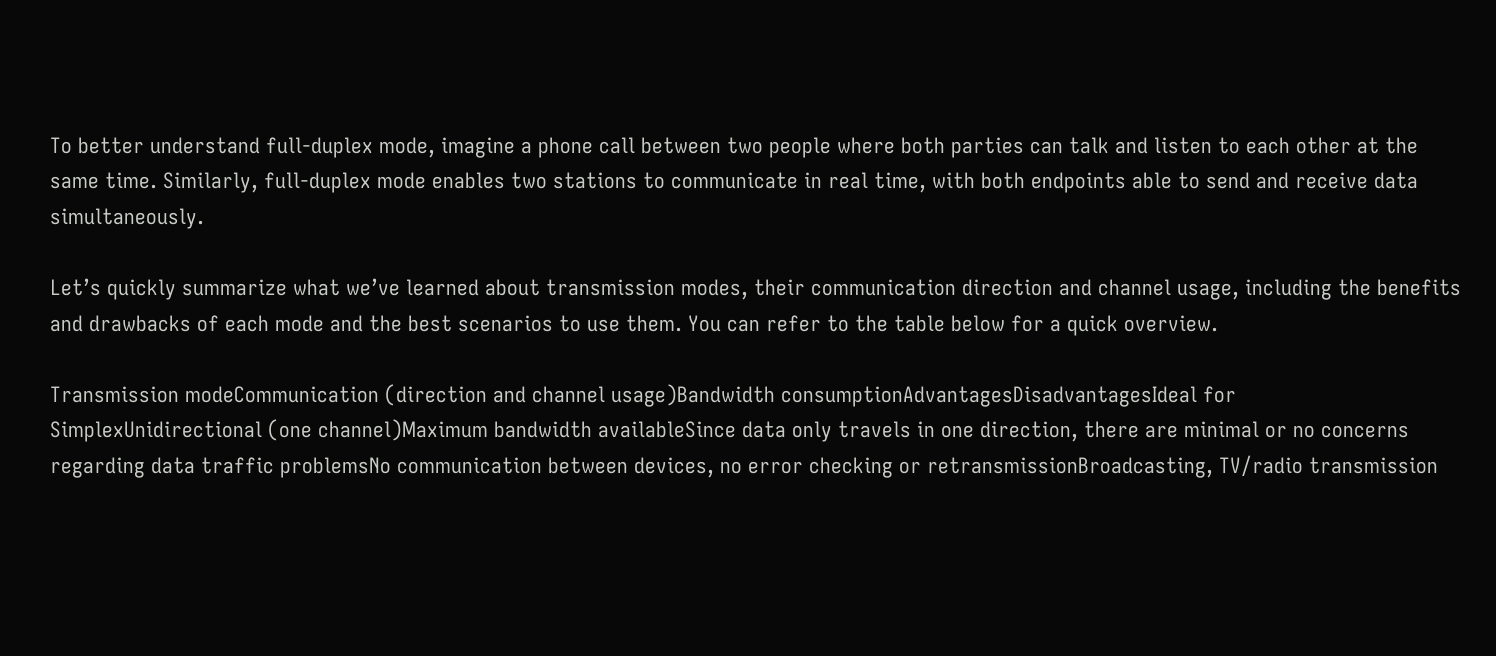To better understand full-duplex mode, imagine a phone call between two people where both parties can talk and listen to each other at the same time. Similarly, full-duplex mode enables two stations to communicate in real time, with both endpoints able to send and receive data simultaneously.

Let’s quickly summarize what we’ve learned about transmission modes, their communication direction and channel usage, including the benefits and drawbacks of each mode and the best scenarios to use them. You can refer to the table below for a quick overview.

Transmission modeCommunication (direction and channel usage)Bandwidth consumptionAdvantagesDisadvantagesIdeal for
SimplexUnidirectional (one channel)Maximum bandwidth availableSince data only travels in one direction, there are minimal or no concerns regarding data traffic problemsNo communication between devices, no error checking or retransmissionBroadcasting, TV/radio transmission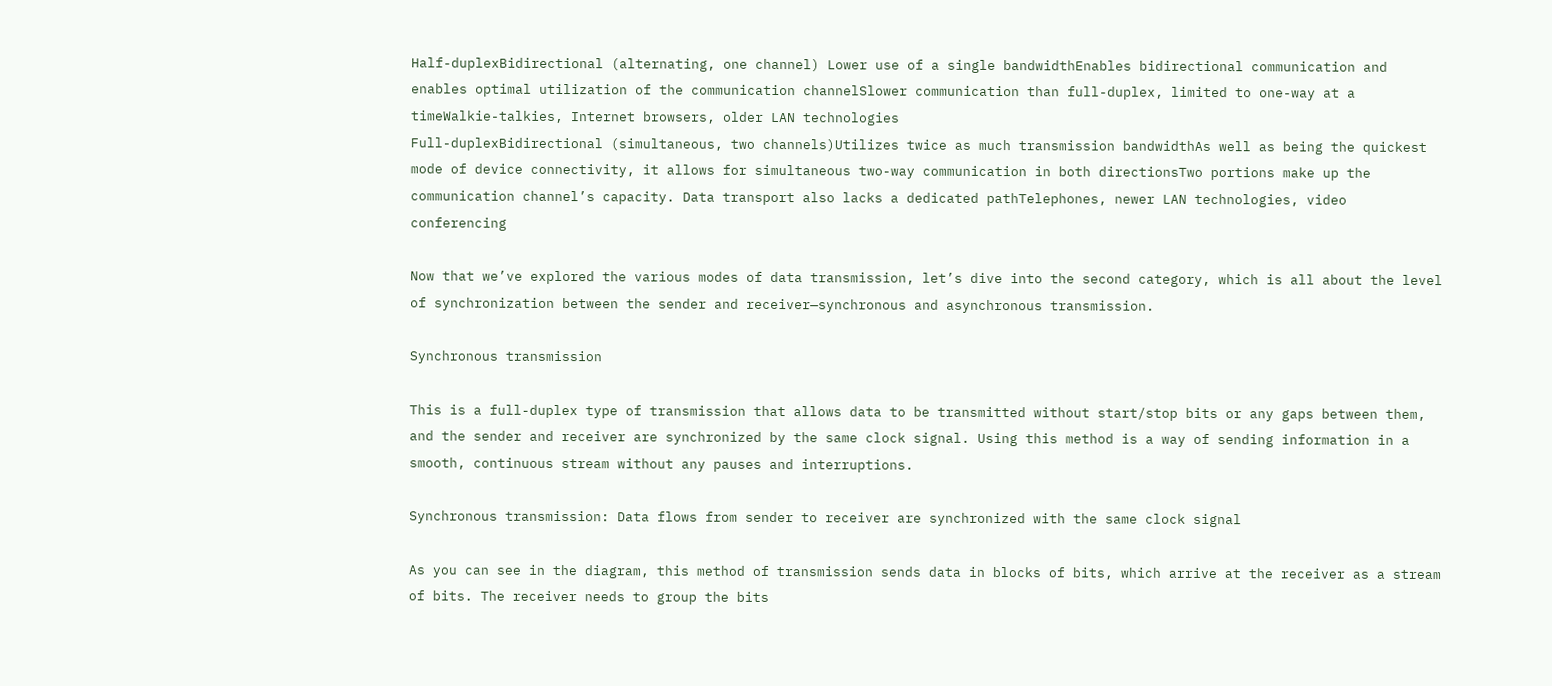Half-duplexBidirectional (alternating, one channel) Lower use of a single bandwidthEnables bidirectional communication and enables optimal utilization of the communication channelSlower communication than full-duplex, limited to one-way at a timeWalkie-talkies, Internet browsers, older LAN technologies
Full-duplexBidirectional (simultaneous, two channels)Utilizes twice as much transmission bandwidthAs well as being the quickest mode of device connectivity, it allows for simultaneous two-way communication in both directionsTwo portions make up the communication channel’s capacity. Data transport also lacks a dedicated pathTelephones, newer LAN technologies, video conferencing

Now that we’ve explored the various modes of data transmission, let’s dive into the second category, which is all about the level of synchronization between the sender and receiver—synchronous and asynchronous transmission.

Synchronous transmission

This is a full-duplex type of transmission that allows data to be transmitted without start/stop bits or any gaps between them, and the sender and receiver are synchronized by the same clock signal. Using this method is a way of sending information in a smooth, continuous stream without any pauses and interruptions.

Synchronous transmission: Data flows from sender to receiver are synchronized with the same clock signal

As you can see in the diagram, this method of transmission sends data in blocks of bits, which arrive at the receiver as a stream of bits. The receiver needs to group the bits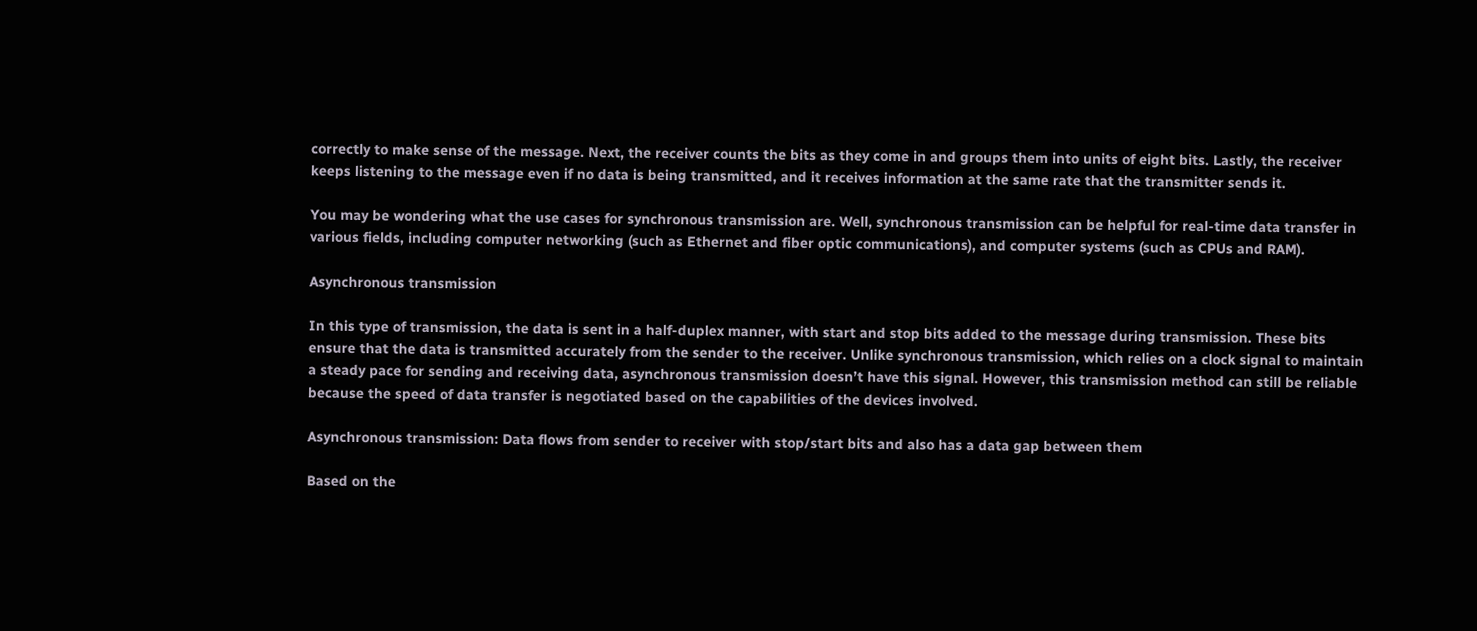correctly to make sense of the message. Next, the receiver counts the bits as they come in and groups them into units of eight bits. Lastly, the receiver keeps listening to the message even if no data is being transmitted, and it receives information at the same rate that the transmitter sends it.

You may be wondering what the use cases for synchronous transmission are. Well, synchronous transmission can be helpful for real-time data transfer in various fields, including computer networking (such as Ethernet and fiber optic communications), and computer systems (such as CPUs and RAM).

Asynchronous transmission

In this type of transmission, the data is sent in a half-duplex manner, with start and stop bits added to the message during transmission. These bits ensure that the data is transmitted accurately from the sender to the receiver. Unlike synchronous transmission, which relies on a clock signal to maintain a steady pace for sending and receiving data, asynchronous transmission doesn’t have this signal. However, this transmission method can still be reliable because the speed of data transfer is negotiated based on the capabilities of the devices involved.

Asynchronous transmission: Data flows from sender to receiver with stop/start bits and also has a data gap between them

Based on the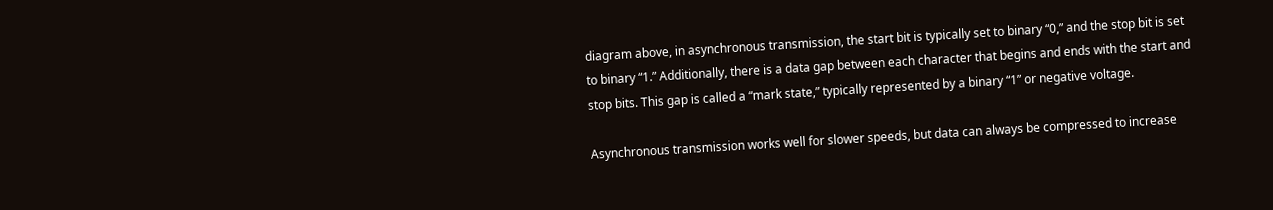diagram above, in asynchronous transmission, the start bit is typically set to binary “0,” and the stop bit is set to binary “1.” Additionally, there is a data gap between each character that begins and ends with the start and stop bits. This gap is called a “mark state,” typically represented by a binary “1” or negative voltage.

Asynchronous transmission works well for slower speeds, but data can always be compressed to increase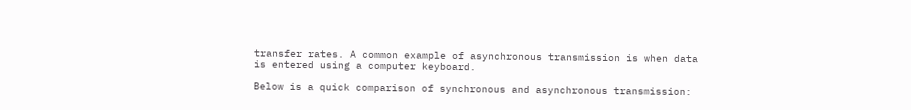transfer rates. A common example of asynchronous transmission is when data is entered using a computer keyboard.

Below is a quick comparison of synchronous and asynchronous transmission: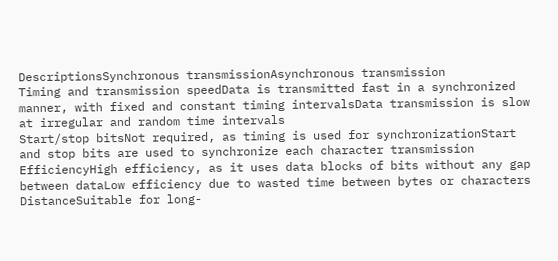DescriptionsSynchronous transmissionAsynchronous transmission
Timing and transmission speedData is transmitted fast in a synchronized manner, with fixed and constant timing intervalsData transmission is slow at irregular and random time intervals
Start/stop bitsNot required, as timing is used for synchronizationStart and stop bits are used to synchronize each character transmission
EfficiencyHigh efficiency, as it uses data blocks of bits without any gap between dataLow efficiency due to wasted time between bytes or characters
DistanceSuitable for long-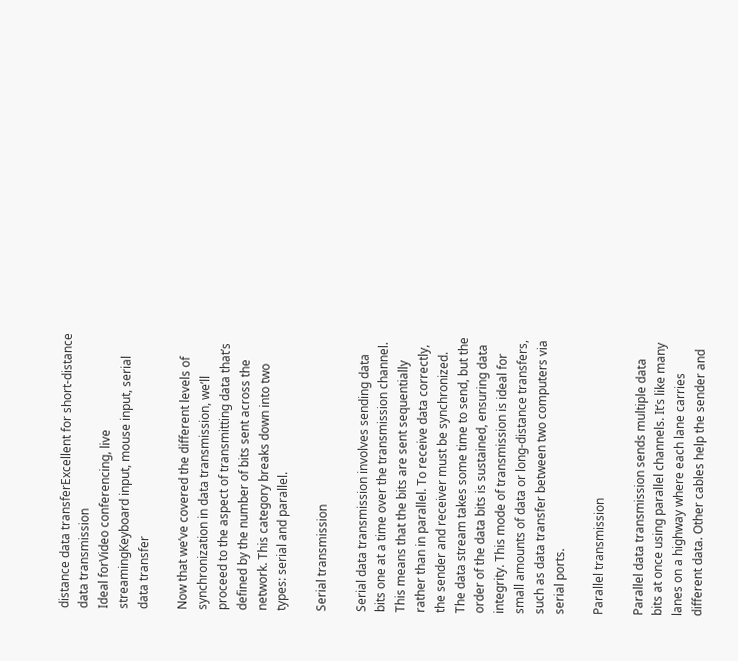distance data transferExcellent for short-distance data transmission
Ideal forVideo conferencing, live streamingKeyboard input, mouse input, serial data transfer

Now that we’ve covered the different levels of synchronization in data transmission, we’ll proceed to the aspect of transmitting data that’s defined by the number of bits sent across the network. This category breaks down into two types: serial and parallel.

Serial transmission

Serial data transmission involves sending data bits one at a time over the transmission channel. This means that the bits are sent sequentially rather than in parallel. To receive data correctly, the sender and receiver must be synchronized. The data stream takes some time to send, but the order of the data bits is sustained, ensuring data integrity. This mode of transmission is ideal for small amounts of data or long-distance transfers, such as data transfer between two computers via serial ports.

Parallel transmission

Parallel data transmission sends multiple data bits at once using parallel channels. It’s like many lanes on a highway where each lane carries different data. Other cables help the sender and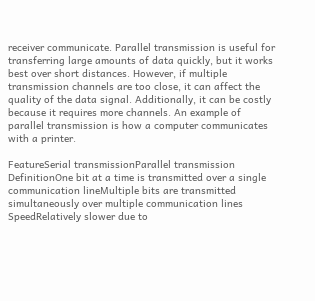receiver communicate. Parallel transmission is useful for transferring large amounts of data quickly, but it works best over short distances. However, if multiple transmission channels are too close, it can affect the quality of the data signal. Additionally, it can be costly because it requires more channels. An example of parallel transmission is how a computer communicates with a printer.

FeatureSerial transmissionParallel transmission
DefinitionOne bit at a time is transmitted over a single communication lineMultiple bits are transmitted simultaneously over multiple communication lines
SpeedRelatively slower due to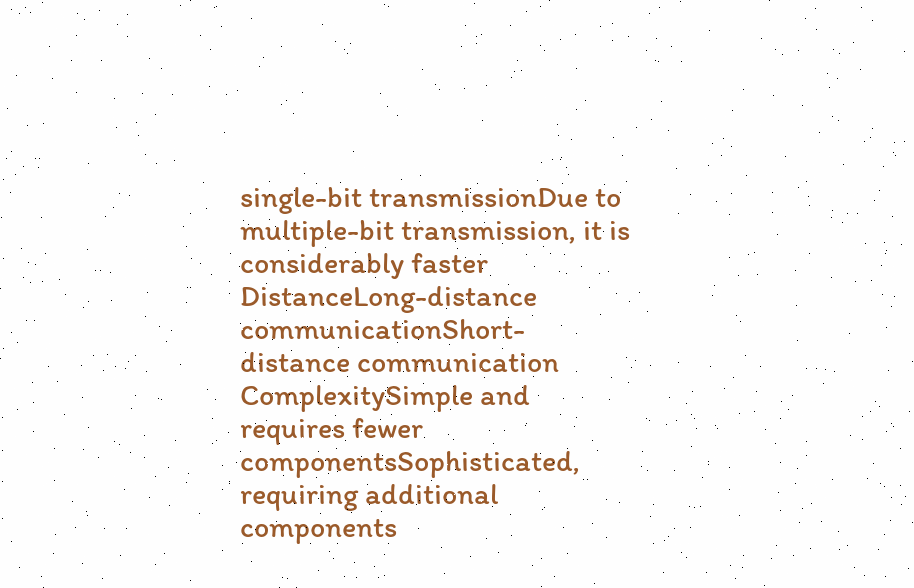single-bit transmissionDue to multiple-bit transmission, it is considerably faster
DistanceLong-distance communicationShort-distance communication
ComplexitySimple and requires fewer componentsSophisticated, requiring additional components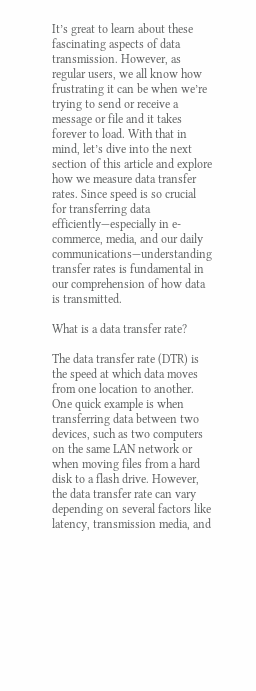It’s great to learn about these fascinating aspects of data transmission. However, as regular users, we all know how frustrating it can be when we’re trying to send or receive a message or file and it takes forever to load. With that in mind, let’s dive into the next section of this article and explore how we measure data transfer rates. Since speed is so crucial for transferring data efficiently—especially in e-commerce, media, and our daily communications—understanding transfer rates is fundamental in our comprehension of how data is transmitted.

What is a data transfer rate?

The data transfer rate (DTR) is the speed at which data moves from one location to another. One quick example is when transferring data between two devices, such as two computers on the same LAN network or when moving files from a hard disk to a flash drive. However, the data transfer rate can vary depending on several factors like latency, transmission media, and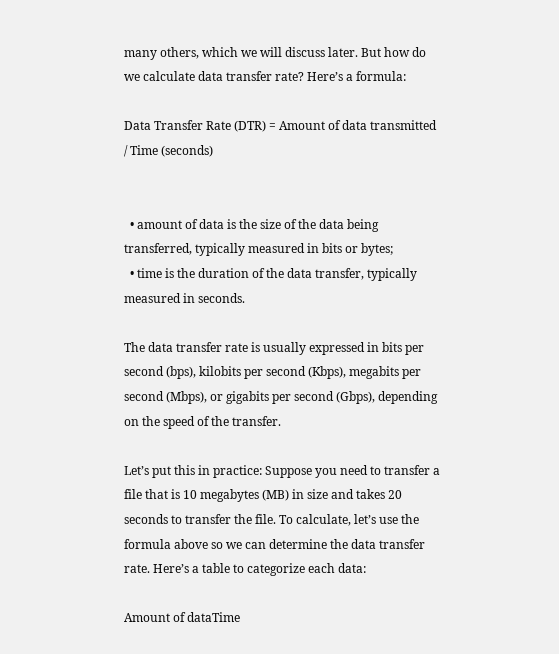many others, which we will discuss later. But how do we calculate data transfer rate? Here’s a formula:

Data Transfer Rate (DTR) = Amount of data transmitted / Time (seconds)


  • amount of data is the size of the data being transferred, typically measured in bits or bytes;
  • time is the duration of the data transfer, typically measured in seconds.

The data transfer rate is usually expressed in bits per second (bps), kilobits per second (Kbps), megabits per second (Mbps), or gigabits per second (Gbps), depending on the speed of the transfer.

Let’s put this in practice: Suppose you need to transfer a file that is 10 megabytes (MB) in size and takes 20 seconds to transfer the file. To calculate, let’s use the formula above so we can determine the data transfer rate. Here’s a table to categorize each data:

Amount of dataTime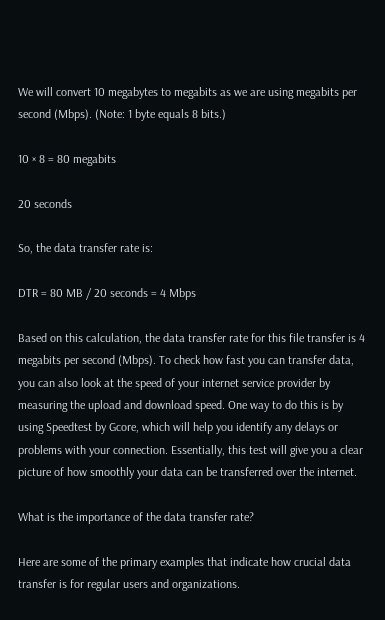We will convert 10 megabytes to megabits as we are using megabits per second (Mbps). (Note: 1 byte equals 8 bits.)

10 × 8 = 80 megabits

20 seconds

So, the data transfer rate is:

DTR = 80 MB / 20 seconds = 4 Mbps

Based on this calculation, the data transfer rate for this file transfer is 4 megabits per second (Mbps). To check how fast you can transfer data, you can also look at the speed of your internet service provider by measuring the upload and download speed. One way to do this is by using Speedtest by Gcore, which will help you identify any delays or problems with your connection. Essentially, this test will give you a clear picture of how smoothly your data can be transferred over the internet.

What is the importance of the data transfer rate?

Here are some of the primary examples that indicate how crucial data transfer is for regular users and organizations.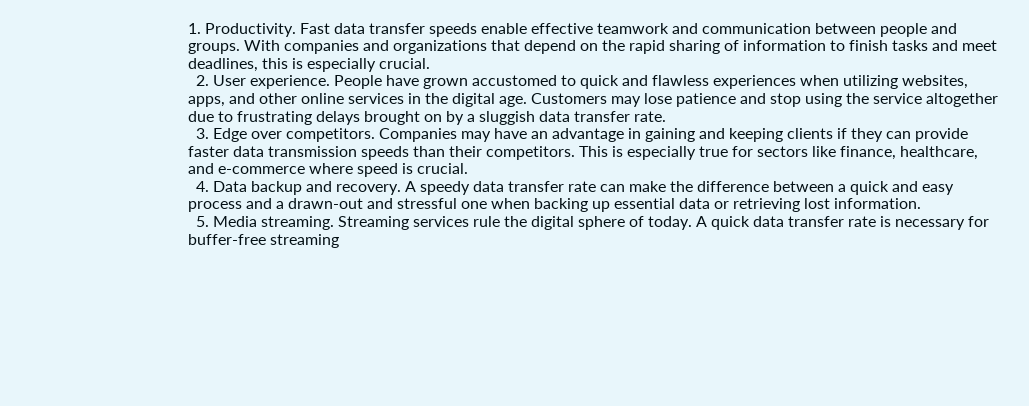1. Productivity. Fast data transfer speeds enable effective teamwork and communication between people and groups. With companies and organizations that depend on the rapid sharing of information to finish tasks and meet deadlines, this is especially crucial.
  2. User experience. People have grown accustomed to quick and flawless experiences when utilizing websites, apps, and other online services in the digital age. Customers may lose patience and stop using the service altogether due to frustrating delays brought on by a sluggish data transfer rate.
  3. Edge over competitors. Companies may have an advantage in gaining and keeping clients if they can provide faster data transmission speeds than their competitors. This is especially true for sectors like finance, healthcare, and e-commerce where speed is crucial.
  4. Data backup and recovery. A speedy data transfer rate can make the difference between a quick and easy process and a drawn-out and stressful one when backing up essential data or retrieving lost information.
  5. Media streaming. Streaming services rule the digital sphere of today. A quick data transfer rate is necessary for buffer-free streaming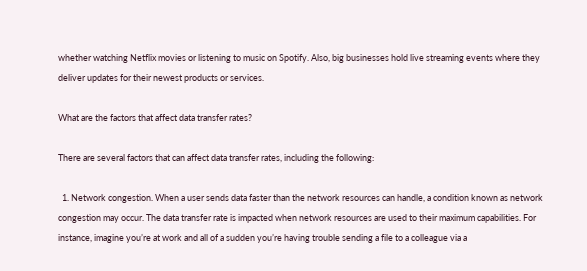whether watching Netflix movies or listening to music on Spotify. Also, big businesses hold live streaming events where they deliver updates for their newest products or services.

What are the factors that affect data transfer rates?

There are several factors that can affect data transfer rates, including the following:

  1. Network congestion. When a user sends data faster than the network resources can handle, a condition known as network congestion may occur. The data transfer rate is impacted when network resources are used to their maximum capabilities. For instance, imagine you’re at work and all of a sudden you’re having trouble sending a file to a colleague via a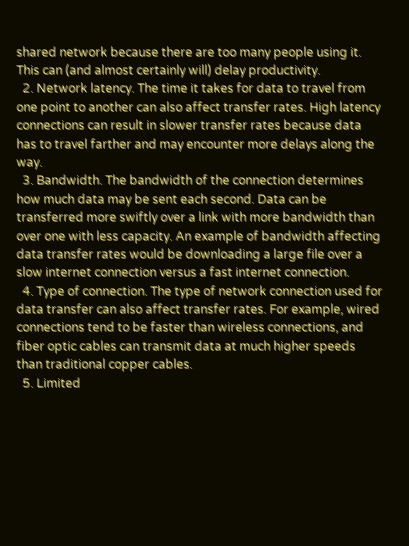shared network because there are too many people using it. This can (and almost certainly will) delay productivity.
  2. Network latency. The time it takes for data to travel from one point to another can also affect transfer rates. High latency connections can result in slower transfer rates because data has to travel farther and may encounter more delays along the way.
  3. Bandwidth. The bandwidth of the connection determines how much data may be sent each second. Data can be transferred more swiftly over a link with more bandwidth than over one with less capacity. An example of bandwidth affecting data transfer rates would be downloading a large file over a slow internet connection versus a fast internet connection.
  4. Type of connection. The type of network connection used for data transfer can also affect transfer rates. For example, wired connections tend to be faster than wireless connections, and fiber optic cables can transmit data at much higher speeds than traditional copper cables.
  5. Limited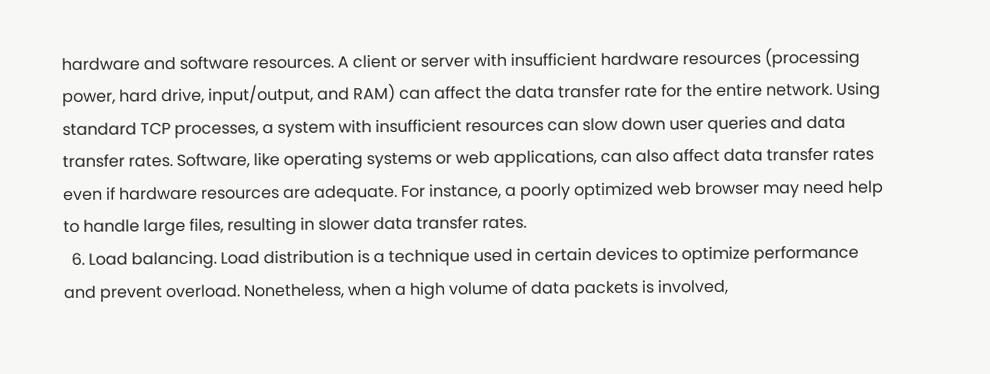hardware and software resources. A client or server with insufficient hardware resources (processing power, hard drive, input/output, and RAM) can affect the data transfer rate for the entire network. Using standard TCP processes, a system with insufficient resources can slow down user queries and data transfer rates. Software, like operating systems or web applications, can also affect data transfer rates even if hardware resources are adequate. For instance, a poorly optimized web browser may need help to handle large files, resulting in slower data transfer rates.
  6. Load balancing. Load distribution is a technique used in certain devices to optimize performance and prevent overload. Nonetheless, when a high volume of data packets is involved,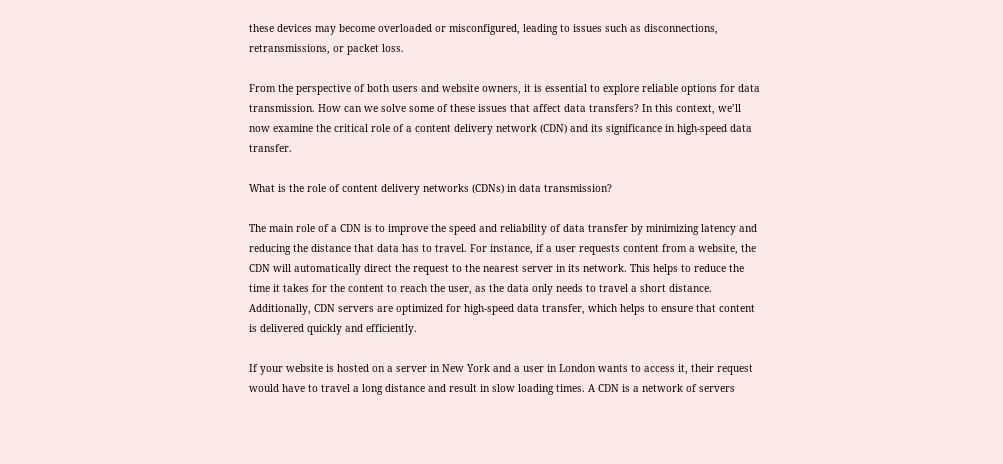these devices may become overloaded or misconfigured, leading to issues such as disconnections, retransmissions, or packet loss.

From the perspective of both users and website owners, it is essential to explore reliable options for data transmission. How can we solve some of these issues that affect data transfers? In this context, we’ll now examine the critical role of a content delivery network (CDN) and its significance in high-speed data transfer.

What is the role of content delivery networks (CDNs) in data transmission?

The main role of a CDN is to improve the speed and reliability of data transfer by minimizing latency and reducing the distance that data has to travel. For instance, if a user requests content from a website, the CDN will automatically direct the request to the nearest server in its network. This helps to reduce the time it takes for the content to reach the user, as the data only needs to travel a short distance. Additionally, CDN servers are optimized for high-speed data transfer, which helps to ensure that content is delivered quickly and efficiently.

If your website is hosted on a server in New York and a user in London wants to access it, their request would have to travel a long distance and result in slow loading times. A CDN is a network of servers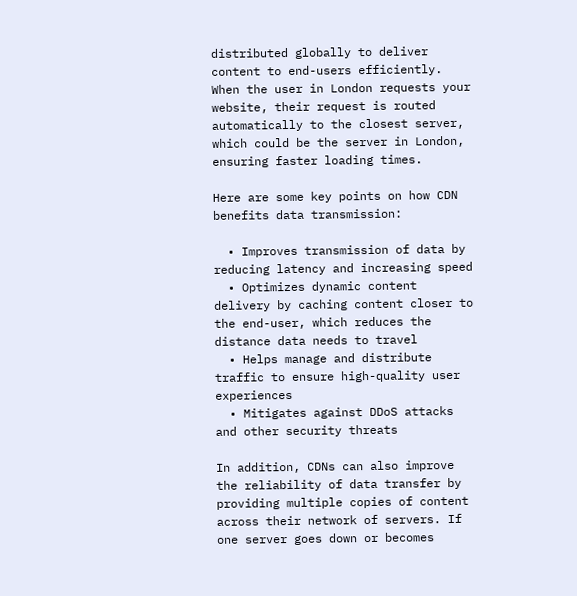distributed globally to deliver content to end-users efficiently. When the user in London requests your website, their request is routed automatically to the closest server, which could be the server in London, ensuring faster loading times.

Here are some key points on how CDN benefits data transmission:

  • Improves transmission of data by reducing latency and increasing speed
  • Optimizes dynamic content delivery by caching content closer to the end-user, which reduces the distance data needs to travel
  • Helps manage and distribute traffic to ensure high-quality user experiences
  • Mitigates against DDoS attacks and other security threats

In addition, CDNs can also improve the reliability of data transfer by providing multiple copies of content across their network of servers. If one server goes down or becomes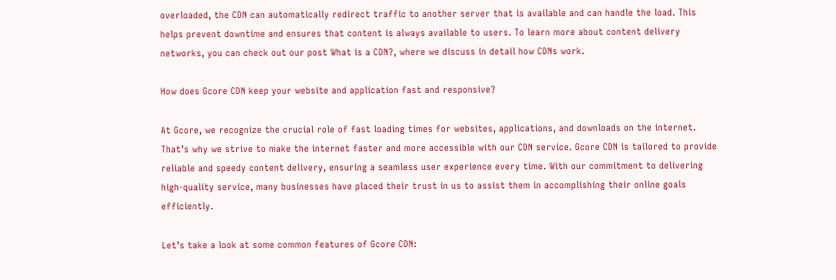overloaded, the CDN can automatically redirect traffic to another server that is available and can handle the load. This helps prevent downtime and ensures that content is always available to users. To learn more about content delivery networks, you can check out our post What is a CDN?, where we discuss in detail how CDNs work.

How does Gcore CDN keep your website and application fast and responsive?

At Gcore, we recognize the crucial role of fast loading times for websites, applications, and downloads on the internet. That’s why we strive to make the internet faster and more accessible with our CDN service. Gcore CDN is tailored to provide reliable and speedy content delivery, ensuring a seamless user experience every time. With our commitment to delivering high-quality service, many businesses have placed their trust in us to assist them in accomplishing their online goals efficiently.

Let’s take a look at some common features of Gcore CDN: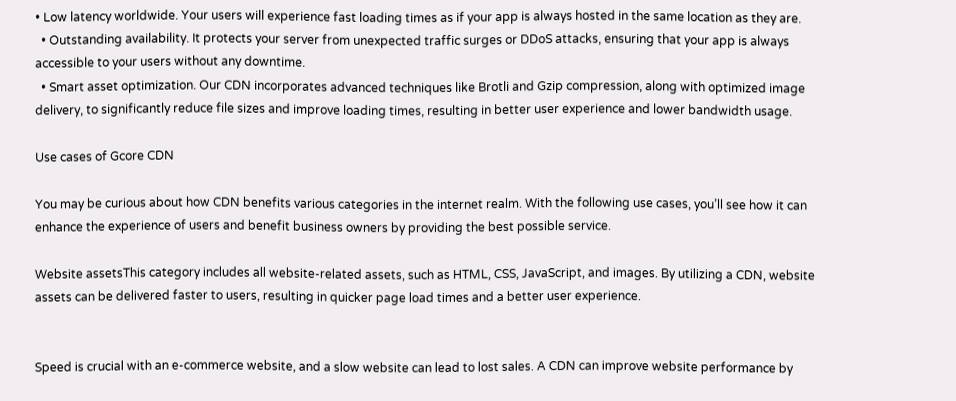• Low latency worldwide. Your users will experience fast loading times as if your app is always hosted in the same location as they are.
  • Outstanding availability. It protects your server from unexpected traffic surges or DDoS attacks, ensuring that your app is always accessible to your users without any downtime.
  • Smart asset optimization. Our CDN incorporates advanced techniques like Brotli and Gzip compression, along with optimized image delivery, to significantly reduce file sizes and improve loading times, resulting in better user experience and lower bandwidth usage.

Use cases of Gcore CDN

You may be curious about how CDN benefits various categories in the internet realm. With the following use cases, you’ll see how it can enhance the experience of users and benefit business owners by providing the best possible service.

Website assetsThis category includes all website-related assets, such as HTML, CSS, JavaScript, and images. By utilizing a CDN, website assets can be delivered faster to users, resulting in quicker page load times and a better user experience.


Speed is crucial with an e-commerce website, and a slow website can lead to lost sales. A CDN can improve website performance by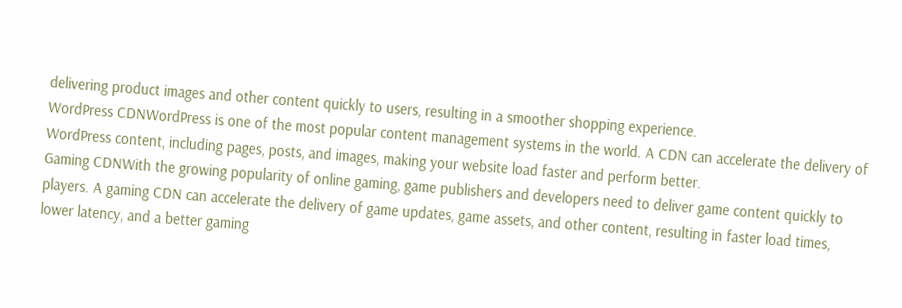delivering product images and other content quickly to users, resulting in a smoother shopping experience.
WordPress CDNWordPress is one of the most popular content management systems in the world. A CDN can accelerate the delivery of WordPress content, including pages, posts, and images, making your website load faster and perform better.
Gaming CDNWith the growing popularity of online gaming, game publishers and developers need to deliver game content quickly to players. A gaming CDN can accelerate the delivery of game updates, game assets, and other content, resulting in faster load times, lower latency, and a better gaming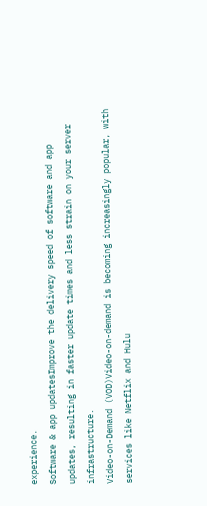experience.
Software & app updatesImprove the delivery speed of software and app updates, resulting in faster update times and less strain on your server infrastructure.
Video-on-Demand (VOD)Video-on-demand is becoming increasingly popular, with services like Netflix and Hulu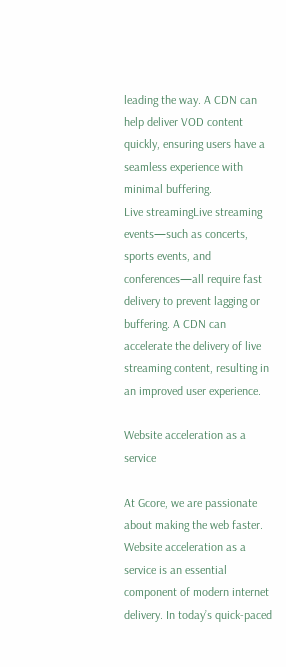leading the way. A CDN can help deliver VOD content quickly, ensuring users have a seamless experience with minimal buffering.
Live streamingLive streaming events—such as concerts, sports events, and conferences—all require fast delivery to prevent lagging or buffering. A CDN can accelerate the delivery of live streaming content, resulting in an improved user experience.

Website acceleration as a service

At Gcore, we are passionate about making the web faster. Website acceleration as a service is an essential component of modern internet delivery. In today’s quick-paced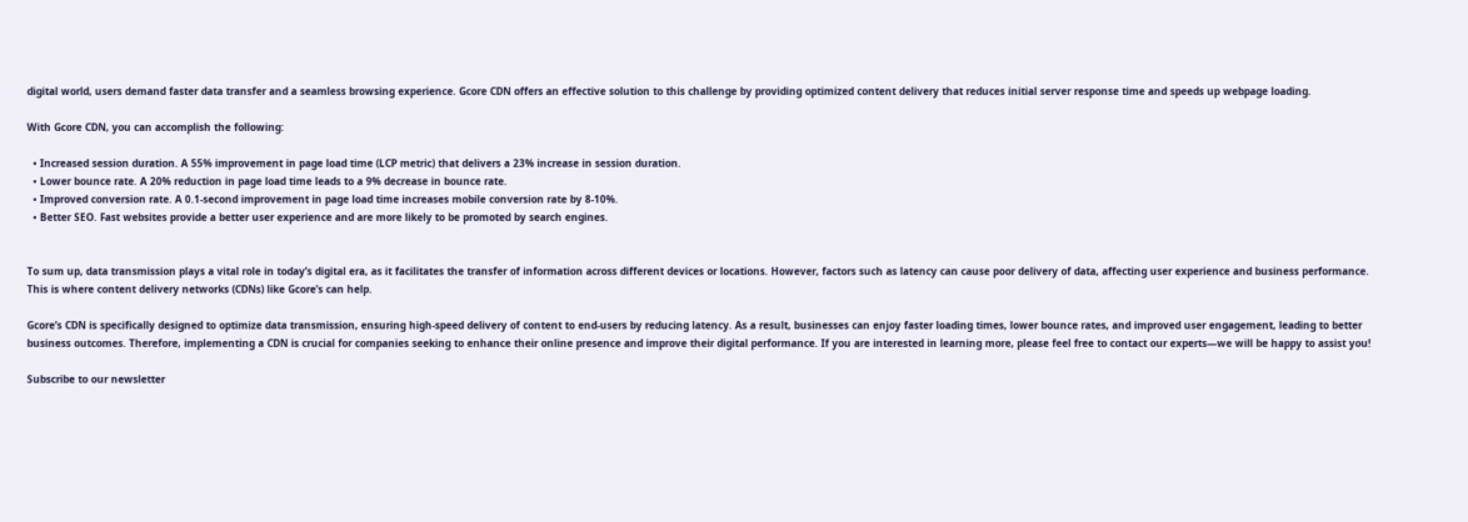digital world, users demand faster data transfer and a seamless browsing experience. Gcore CDN offers an effective solution to this challenge by providing optimized content delivery that reduces initial server response time and speeds up webpage loading.

With Gcore CDN, you can accomplish the following:

  • Increased session duration. A 55% improvement in page load time (LCP metric) that delivers a 23% increase in session duration.
  • Lower bounce rate. A 20% reduction in page load time leads to a 9% decrease in bounce rate.
  • Improved conversion rate. A 0.1-second improvement in page load time increases mobile conversion rate by 8-10%.
  • Better SEO. Fast websites provide a better user experience and are more likely to be promoted by search engines.


To sum up, data transmission plays a vital role in today’s digital era, as it facilitates the transfer of information across different devices or locations. However, factors such as latency can cause poor delivery of data, affecting user experience and business performance. This is where content delivery networks (CDNs) like Gcore’s can help.

Gcore’s CDN is specifically designed to optimize data transmission, ensuring high-speed delivery of content to end-users by reducing latency. As a result, businesses can enjoy faster loading times, lower bounce rates, and improved user engagement, leading to better business outcomes. Therefore, implementing a CDN is crucial for companies seeking to enhance their online presence and improve their digital performance. If you are interested in learning more, please feel free to contact our experts—we will be happy to assist you!

Subscribe to our newsletter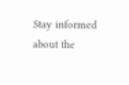Stay informed about the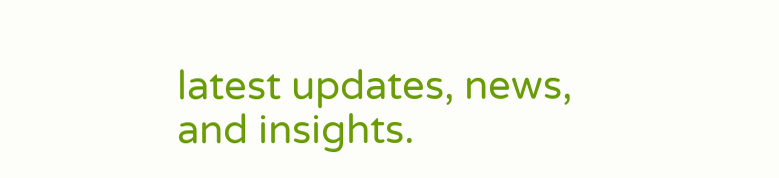latest updates, news, and insights.